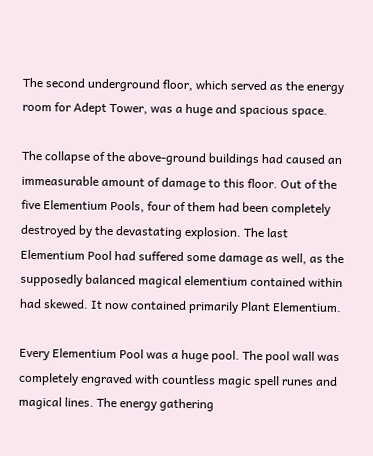The second underground floor, which served as the energy room for Adept Tower, was a huge and spacious space.

The collapse of the above-ground buildings had caused an immeasurable amount of damage to this floor. Out of the five Elementium Pools, four of them had been completely destroyed by the devastating explosion. The last Elementium Pool had suffered some damage as well, as the supposedly balanced magical elementium contained within had skewed. It now contained primarily Plant Elementium.

Every Elementium Pool was a huge pool. The pool wall was completely engraved with countless magic spell runes and magical lines. The energy gathering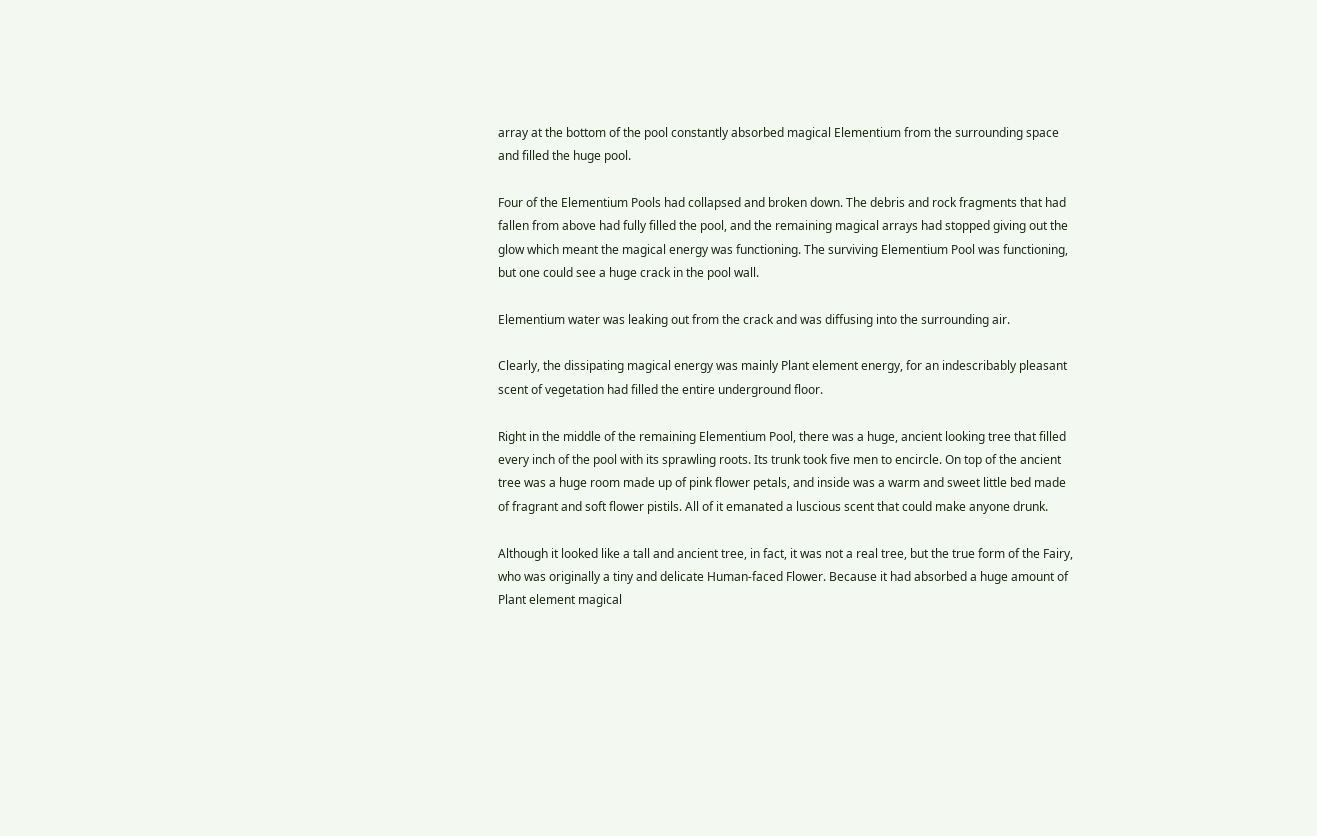array at the bottom of the pool constantly absorbed magical Elementium from the surrounding space and filled the huge pool.

Four of the Elementium Pools had collapsed and broken down. The debris and rock fragments that had fallen from above had fully filled the pool, and the remaining magical arrays had stopped giving out the glow which meant the magical energy was functioning. The surviving Elementium Pool was functioning, but one could see a huge crack in the pool wall.

Elementium water was leaking out from the crack and was diffusing into the surrounding air.

Clearly, the dissipating magical energy was mainly Plant element energy, for an indescribably pleasant scent of vegetation had filled the entire underground floor.

Right in the middle of the remaining Elementium Pool, there was a huge, ancient looking tree that filled every inch of the pool with its sprawling roots. Its trunk took five men to encircle. On top of the ancient tree was a huge room made up of pink flower petals, and inside was a warm and sweet little bed made of fragrant and soft flower pistils. All of it emanated a luscious scent that could make anyone drunk.

Although it looked like a tall and ancient tree, in fact, it was not a real tree, but the true form of the Fairy, who was originally a tiny and delicate Human-faced Flower. Because it had absorbed a huge amount of Plant element magical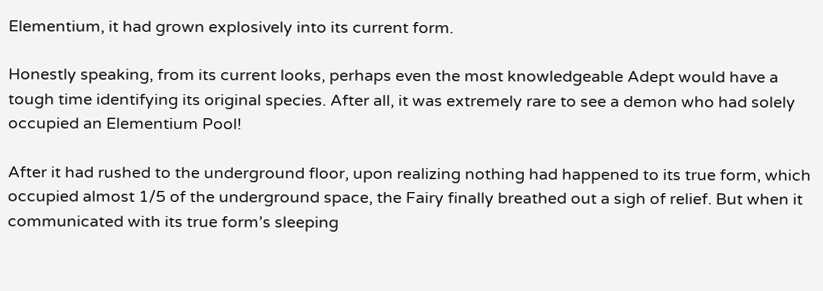Elementium, it had grown explosively into its current form.

Honestly speaking, from its current looks, perhaps even the most knowledgeable Adept would have a tough time identifying its original species. After all, it was extremely rare to see a demon who had solely occupied an Elementium Pool!

After it had rushed to the underground floor, upon realizing nothing had happened to its true form, which occupied almost 1/5 of the underground space, the Fairy finally breathed out a sigh of relief. But when it communicated with its true form’s sleeping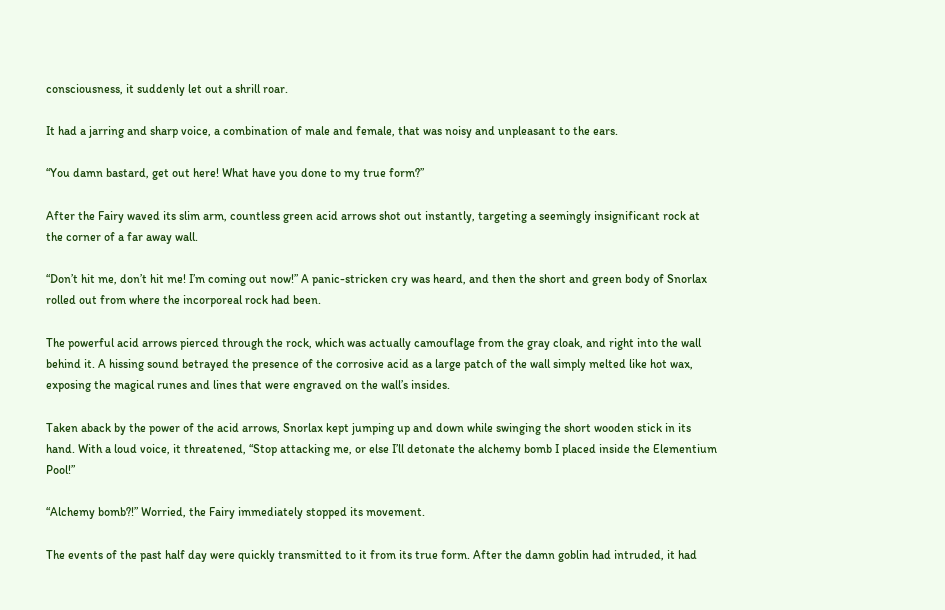consciousness, it suddenly let out a shrill roar.

It had a jarring and sharp voice, a combination of male and female, that was noisy and unpleasant to the ears.

“You damn bastard, get out here! What have you done to my true form?”

After the Fairy waved its slim arm, countless green acid arrows shot out instantly, targeting a seemingly insignificant rock at the corner of a far away wall.

“Don’t hit me, don’t hit me! I’m coming out now!” A panic-stricken cry was heard, and then the short and green body of Snorlax rolled out from where the incorporeal rock had been.

The powerful acid arrows pierced through the rock, which was actually camouflage from the gray cloak, and right into the wall behind it. A hissing sound betrayed the presence of the corrosive acid as a large patch of the wall simply melted like hot wax, exposing the magical runes and lines that were engraved on the wall’s insides.

Taken aback by the power of the acid arrows, Snorlax kept jumping up and down while swinging the short wooden stick in its hand. With a loud voice, it threatened, “Stop attacking me, or else I’ll detonate the alchemy bomb I placed inside the Elementium Pool!”

“Alchemy bomb?!” Worried, the Fairy immediately stopped its movement.

The events of the past half day were quickly transmitted to it from its true form. After the damn goblin had intruded, it had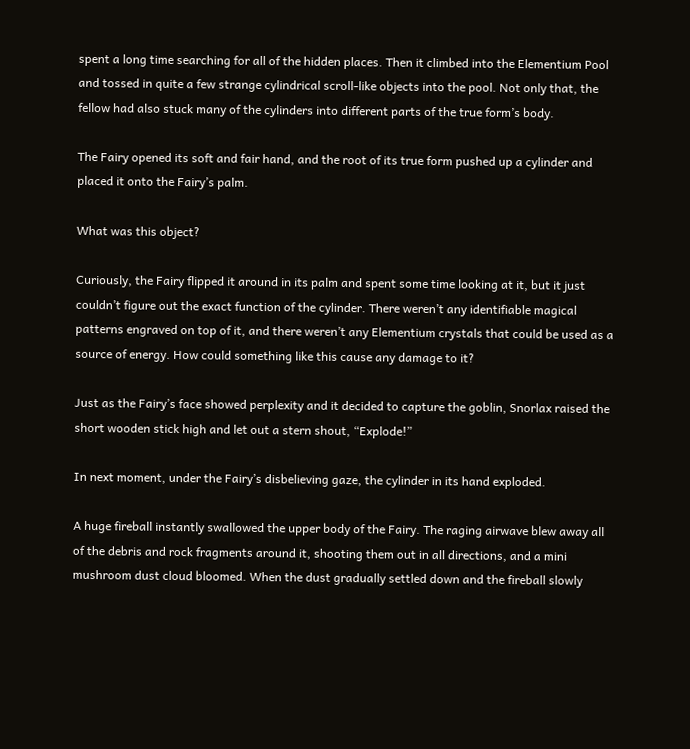spent a long time searching for all of the hidden places. Then it climbed into the Elementium Pool and tossed in quite a few strange cylindrical scroll-like objects into the pool. Not only that, the fellow had also stuck many of the cylinders into different parts of the true form’s body.

The Fairy opened its soft and fair hand, and the root of its true form pushed up a cylinder and placed it onto the Fairy’s palm.

What was this object?

Curiously, the Fairy flipped it around in its palm and spent some time looking at it, but it just couldn’t figure out the exact function of the cylinder. There weren’t any identifiable magical patterns engraved on top of it, and there weren’t any Elementium crystals that could be used as a source of energy. How could something like this cause any damage to it?

Just as the Fairy’s face showed perplexity and it decided to capture the goblin, Snorlax raised the short wooden stick high and let out a stern shout, “Explode!”

In next moment, under the Fairy’s disbelieving gaze, the cylinder in its hand exploded.

A huge fireball instantly swallowed the upper body of the Fairy. The raging airwave blew away all of the debris and rock fragments around it, shooting them out in all directions, and a mini mushroom dust cloud bloomed. When the dust gradually settled down and the fireball slowly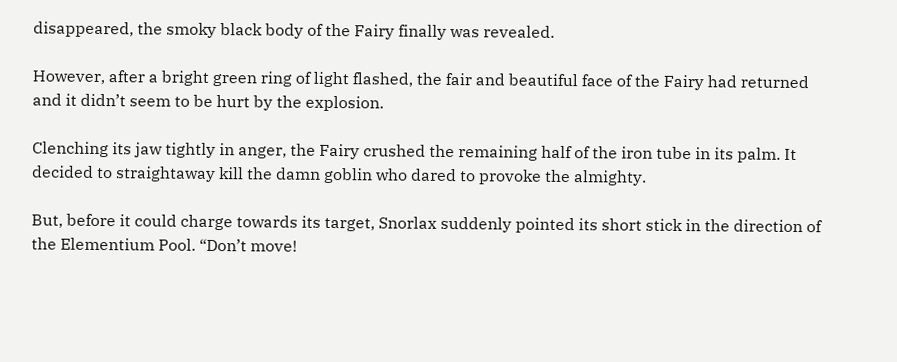disappeared, the smoky black body of the Fairy finally was revealed.

However, after a bright green ring of light flashed, the fair and beautiful face of the Fairy had returned and it didn’t seem to be hurt by the explosion.

Clenching its jaw tightly in anger, the Fairy crushed the remaining half of the iron tube in its palm. It decided to straightaway kill the damn goblin who dared to provoke the almighty.

But, before it could charge towards its target, Snorlax suddenly pointed its short stick in the direction of the Elementium Pool. “Don’t move!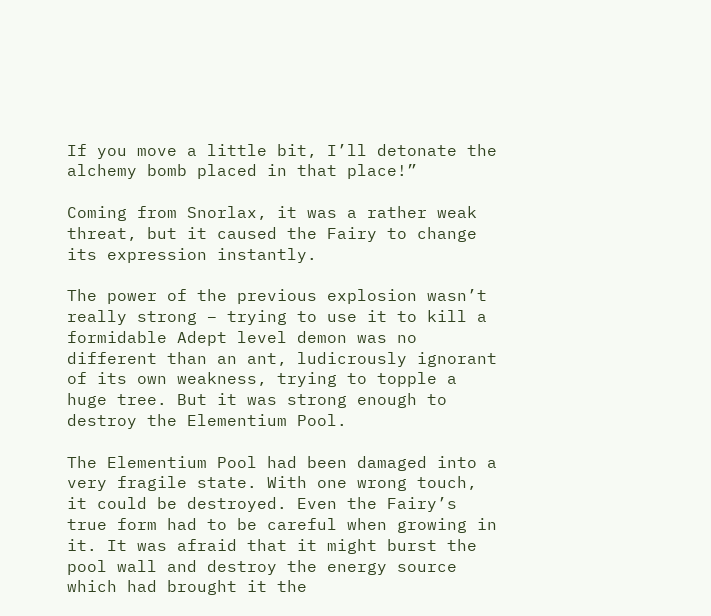If you move a little bit, I’ll detonate the alchemy bomb placed in that place!”

Coming from Snorlax, it was a rather weak threat, but it caused the Fairy to change its expression instantly.

The power of the previous explosion wasn’t really strong – trying to use it to kill a formidable Adept level demon was no different than an ant, ludicrously ignorant of its own weakness, trying to topple a huge tree. But it was strong enough to destroy the Elementium Pool.

The Elementium Pool had been damaged into a very fragile state. With one wrong touch, it could be destroyed. Even the Fairy’s true form had to be careful when growing in it. It was afraid that it might burst the pool wall and destroy the energy source which had brought it the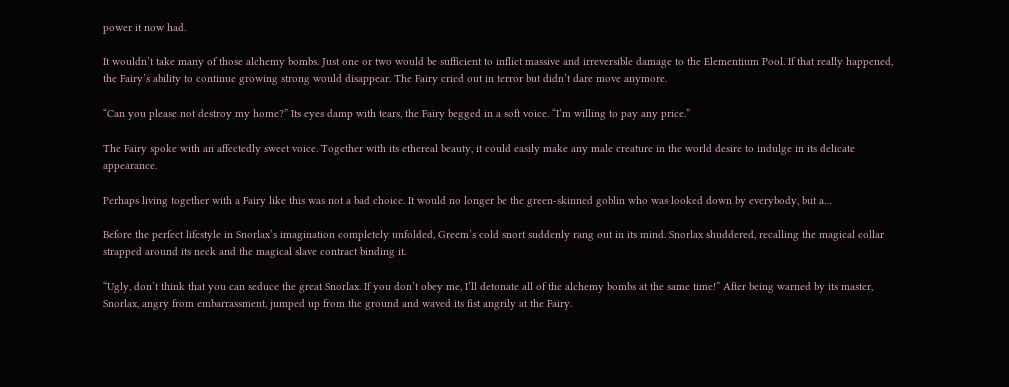power it now had.

It wouldn’t take many of those alchemy bombs. Just one or two would be sufficient to inflict massive and irreversible damage to the Elementium Pool. If that really happened, the Fairy’s ability to continue growing strong would disappear. The Fairy cried out in terror but didn’t dare move anymore.

“Can you please not destroy my home?” Its eyes damp with tears, the Fairy begged in a soft voice. “I’m willing to pay any price.”

The Fairy spoke with an affectedly sweet voice. Together with its ethereal beauty, it could easily make any male creature in the world desire to indulge in its delicate appearance.

Perhaps living together with a Fairy like this was not a bad choice. It would no longer be the green-skinned goblin who was looked down by everybody, but a…

Before the perfect lifestyle in Snorlax’s imagination completely unfolded, Greem’s cold snort suddenly rang out in its mind. Snorlax shuddered, recalling the magical collar strapped around its neck and the magical slave contract binding it.

“Ugly, don’t think that you can seduce the great Snorlax. If you don’t obey me, I’ll detonate all of the alchemy bombs at the same time!” After being warned by its master, Snorlax, angry from embarrassment, jumped up from the ground and waved its fist angrily at the Fairy.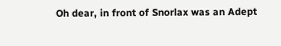Oh dear, in front of Snorlax was an Adept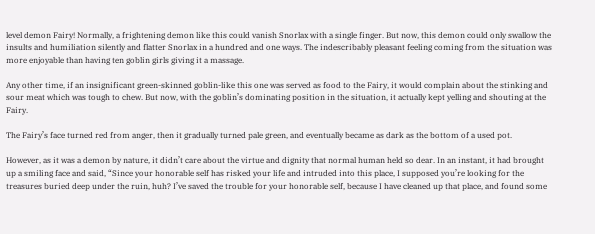level demon Fairy! Normally, a frightening demon like this could vanish Snorlax with a single finger. But now, this demon could only swallow the insults and humiliation silently and flatter Snorlax in a hundred and one ways. The indescribably pleasant feeling coming from the situation was more enjoyable than having ten goblin girls giving it a massage.

Any other time, if an insignificant green-skinned goblin-like this one was served as food to the Fairy, it would complain about the stinking and sour meat which was tough to chew. But now, with the goblin’s dominating position in the situation, it actually kept yelling and shouting at the Fairy.

The Fairy’s face turned red from anger, then it gradually turned pale green, and eventually became as dark as the bottom of a used pot.

However, as it was a demon by nature, it didn’t care about the virtue and dignity that normal human held so dear. In an instant, it had brought up a smiling face and said, “Since your honorable self has risked your life and intruded into this place, I supposed you’re looking for the treasures buried deep under the ruin, huh? I’ve saved the trouble for your honorable self, because I have cleaned up that place, and found some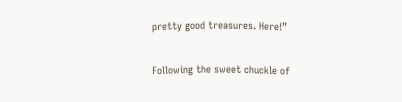pretty good treasures. Here!”

Following the sweet chuckle of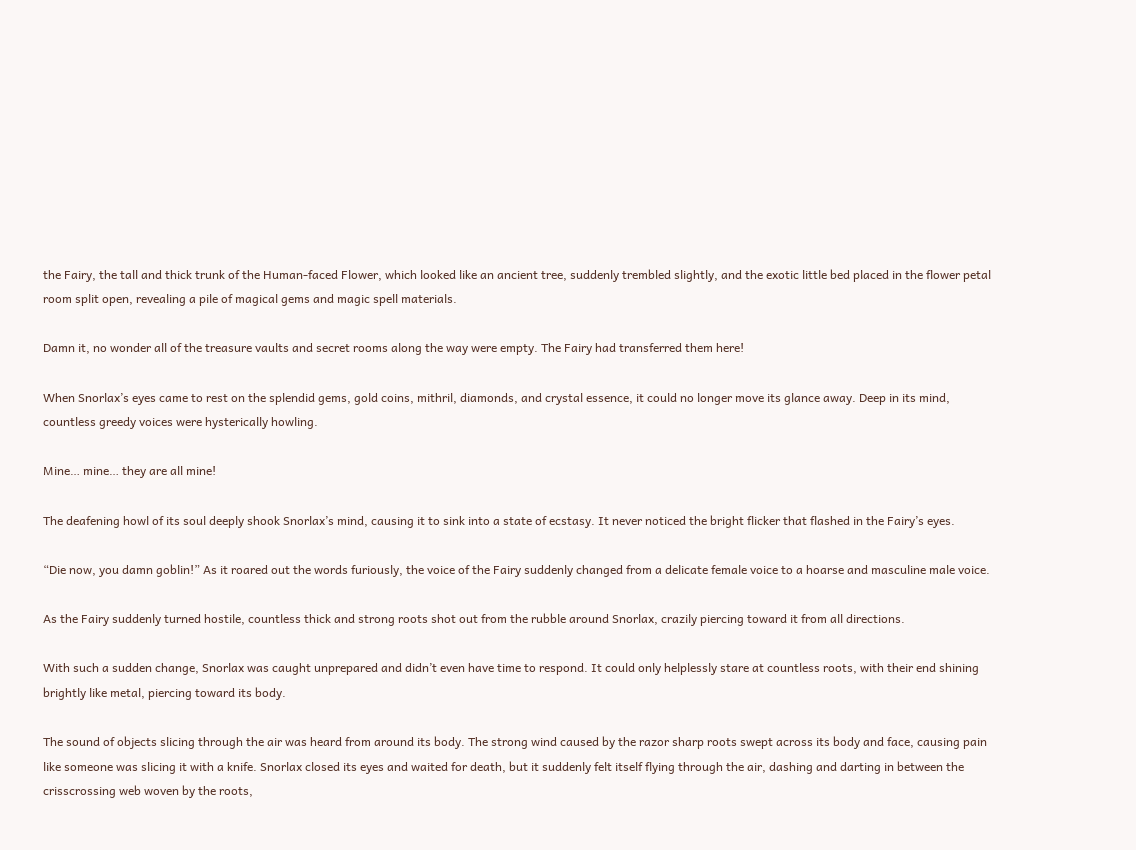the Fairy, the tall and thick trunk of the Human-faced Flower, which looked like an ancient tree, suddenly trembled slightly, and the exotic little bed placed in the flower petal room split open, revealing a pile of magical gems and magic spell materials.

Damn it, no wonder all of the treasure vaults and secret rooms along the way were empty. The Fairy had transferred them here!

When Snorlax’s eyes came to rest on the splendid gems, gold coins, mithril, diamonds, and crystal essence, it could no longer move its glance away. Deep in its mind, countless greedy voices were hysterically howling.

Mine… mine… they are all mine!

The deafening howl of its soul deeply shook Snorlax’s mind, causing it to sink into a state of ecstasy. It never noticed the bright flicker that flashed in the Fairy’s eyes.

“Die now, you damn goblin!” As it roared out the words furiously, the voice of the Fairy suddenly changed from a delicate female voice to a hoarse and masculine male voice.

As the Fairy suddenly turned hostile, countless thick and strong roots shot out from the rubble around Snorlax, crazily piercing toward it from all directions.

With such a sudden change, Snorlax was caught unprepared and didn’t even have time to respond. It could only helplessly stare at countless roots, with their end shining brightly like metal, piercing toward its body.

The sound of objects slicing through the air was heard from around its body. The strong wind caused by the razor sharp roots swept across its body and face, causing pain like someone was slicing it with a knife. Snorlax closed its eyes and waited for death, but it suddenly felt itself flying through the air, dashing and darting in between the crisscrossing web woven by the roots,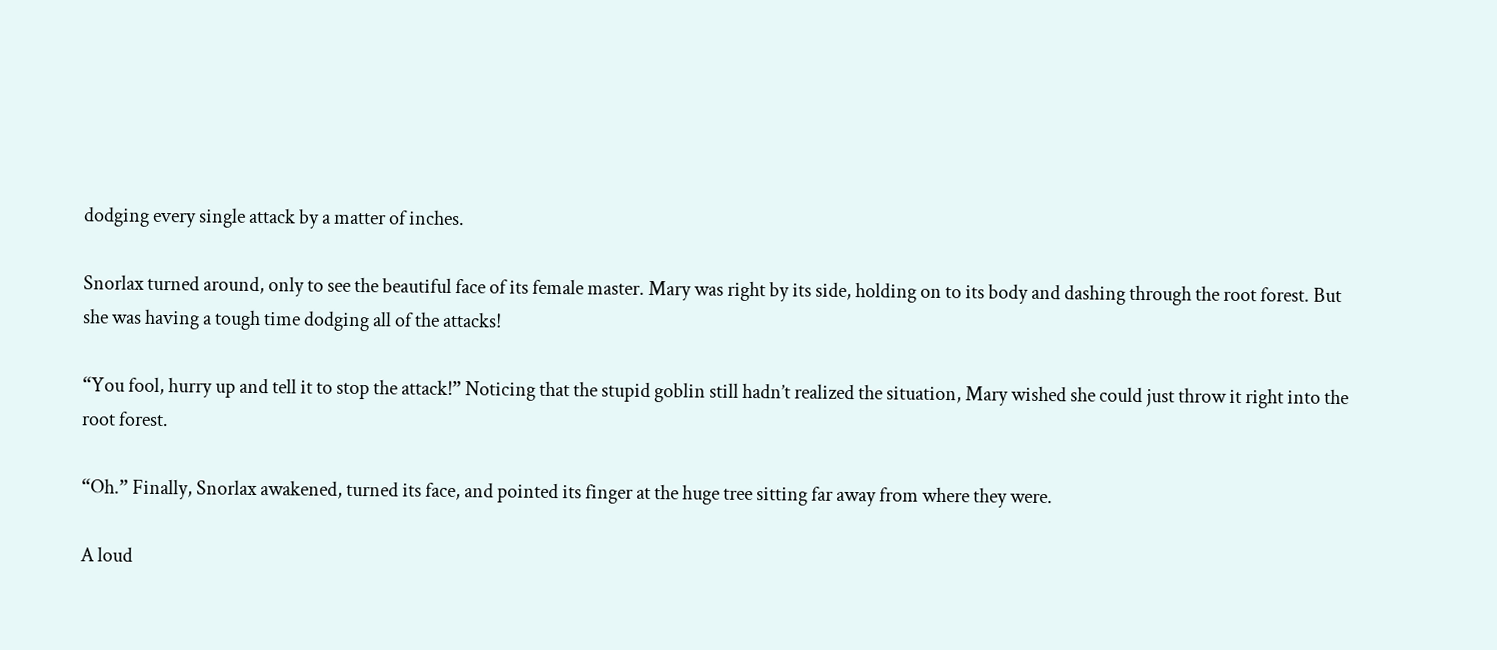dodging every single attack by a matter of inches.

Snorlax turned around, only to see the beautiful face of its female master. Mary was right by its side, holding on to its body and dashing through the root forest. But she was having a tough time dodging all of the attacks!

“You fool, hurry up and tell it to stop the attack!” Noticing that the stupid goblin still hadn’t realized the situation, Mary wished she could just throw it right into the root forest.

“Oh.” Finally, Snorlax awakened, turned its face, and pointed its finger at the huge tree sitting far away from where they were.

A loud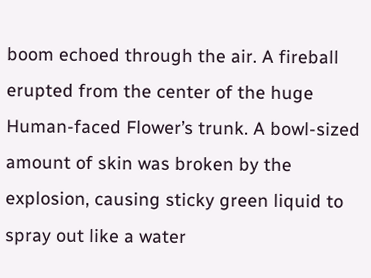boom echoed through the air. A fireball erupted from the center of the huge Human-faced Flower’s trunk. A bowl-sized amount of skin was broken by the explosion, causing sticky green liquid to spray out like a water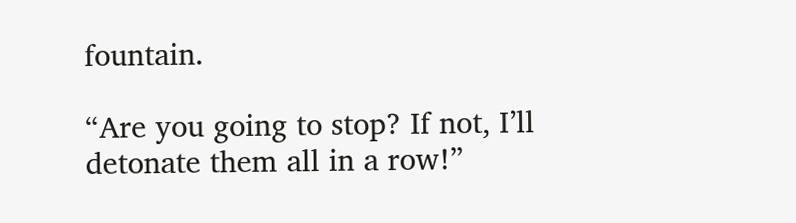fountain.

“Are you going to stop? If not, I’ll detonate them all in a row!”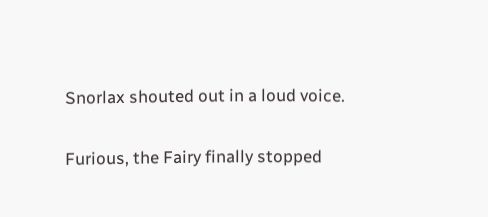Snorlax shouted out in a loud voice.

Furious, the Fairy finally stopped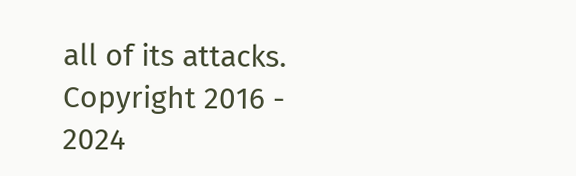all of its attacks. Copyright 2016 - 2024